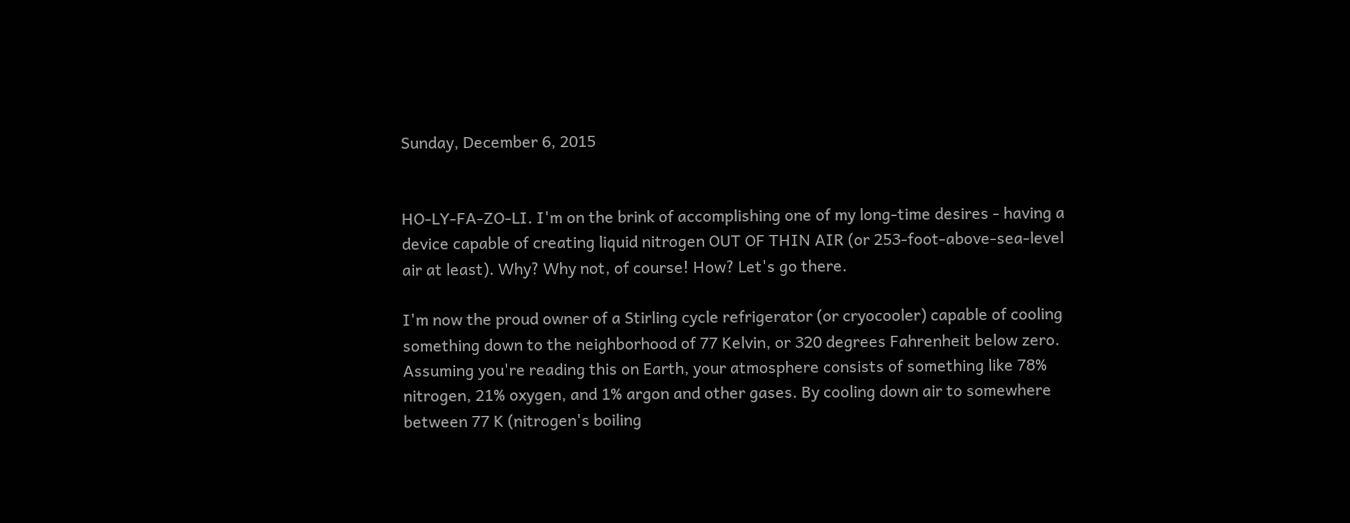Sunday, December 6, 2015


HO-LY-FA-ZO-LI. I'm on the brink of accomplishing one of my long-time desires - having a device capable of creating liquid nitrogen OUT OF THIN AIR (or 253-foot-above-sea-level air at least). Why? Why not, of course! How? Let's go there.

I'm now the proud owner of a Stirling cycle refrigerator (or cryocooler) capable of cooling something down to the neighborhood of 77 Kelvin, or 320 degrees Fahrenheit below zero. Assuming you're reading this on Earth, your atmosphere consists of something like 78% nitrogen, 21% oxygen, and 1% argon and other gases. By cooling down air to somewhere between 77 K (nitrogen's boiling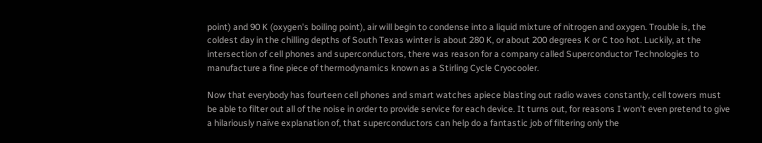point) and 90 K (oxygen's boiling point), air will begin to condense into a liquid mixture of nitrogen and oxygen. Trouble is, the coldest day in the chilling depths of South Texas winter is about 280 K, or about 200 degrees K or C too hot. Luckily, at the intersection of cell phones and superconductors, there was reason for a company called Superconductor Technologies to manufacture a fine piece of thermodynamics known as a Stirling Cycle Cryocooler.

Now that everybody has fourteen cell phones and smart watches apiece blasting out radio waves constantly, cell towers must be able to filter out all of the noise in order to provide service for each device. It turns out, for reasons I won't even pretend to give a hilariously naïve explanation of, that superconductors can help do a fantastic job of filtering only the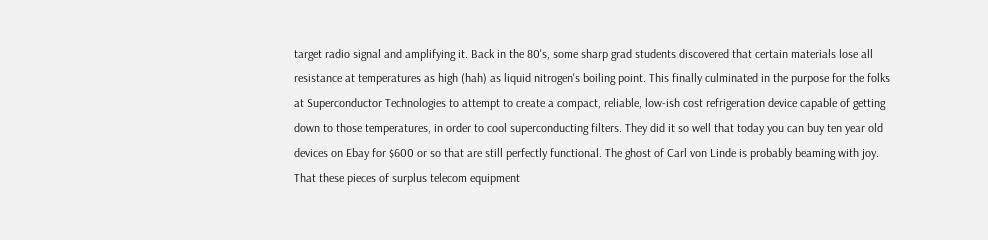target radio signal and amplifying it. Back in the 80's, some sharp grad students discovered that certain materials lose all resistance at temperatures as high (hah) as liquid nitrogen's boiling point. This finally culminated in the purpose for the folks at Superconductor Technologies to attempt to create a compact, reliable, low-ish cost refrigeration device capable of getting down to those temperatures, in order to cool superconducting filters. They did it so well that today you can buy ten year old devices on Ebay for $600 or so that are still perfectly functional. The ghost of Carl von Linde is probably beaming with joy. That these pieces of surplus telecom equipment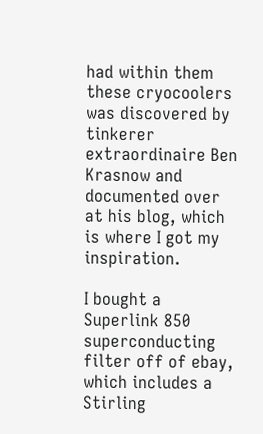had within them these cryocoolers was discovered by tinkerer extraordinaire Ben Krasnow and documented over at his blog, which is where I got my inspiration.

I bought a Superlink 850 superconducting filter off of ebay, which includes a Stirling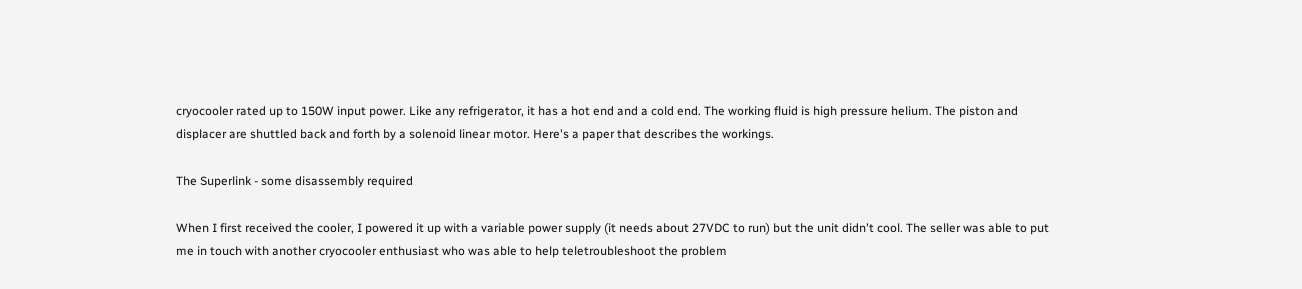cryocooler rated up to 150W input power. Like any refrigerator, it has a hot end and a cold end. The working fluid is high pressure helium. The piston and displacer are shuttled back and forth by a solenoid linear motor. Here's a paper that describes the workings.

The Superlink - some disassembly required

When I first received the cooler, I powered it up with a variable power supply (it needs about 27VDC to run) but the unit didn't cool. The seller was able to put me in touch with another cryocooler enthusiast who was able to help teletroubleshoot the problem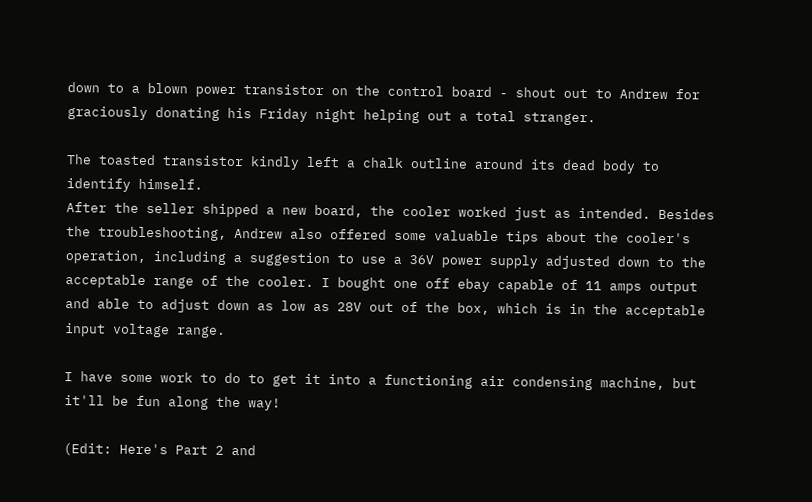down to a blown power transistor on the control board - shout out to Andrew for graciously donating his Friday night helping out a total stranger.

The toasted transistor kindly left a chalk outline around its dead body to identify himself.
After the seller shipped a new board, the cooler worked just as intended. Besides the troubleshooting, Andrew also offered some valuable tips about the cooler's operation, including a suggestion to use a 36V power supply adjusted down to the acceptable range of the cooler. I bought one off ebay capable of 11 amps output and able to adjust down as low as 28V out of the box, which is in the acceptable input voltage range.

I have some work to do to get it into a functioning air condensing machine, but it'll be fun along the way!

(Edit: Here's Part 2 and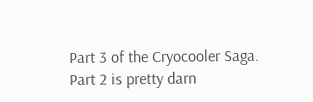Part 3 of the Cryocooler Saga. Part 2 is pretty darn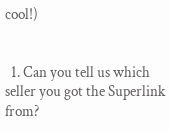cool!)


  1. Can you tell us which seller you got the Superlink from?